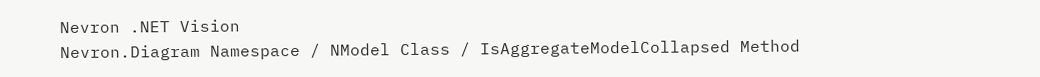Nevron .NET Vision
Nevron.Diagram Namespace / NModel Class / IsAggregateModelCollapsed Method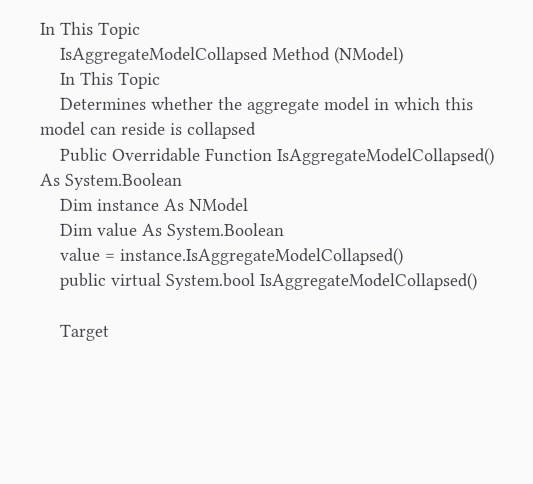In This Topic
    IsAggregateModelCollapsed Method (NModel)
    In This Topic
    Determines whether the aggregate model in which this model can reside is collapsed
    Public Overridable Function IsAggregateModelCollapsed() As System.Boolean
    Dim instance As NModel
    Dim value As System.Boolean
    value = instance.IsAggregateModelCollapsed()
    public virtual System.bool IsAggregateModelCollapsed()

    Target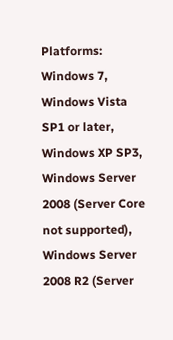Platforms: Windows 7, Windows Vista SP1 or later, Windows XP SP3, Windows Server 2008 (Server Core not supported), Windows Server 2008 R2 (Server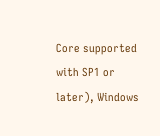Core supported with SP1 or later), Windows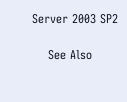Server 2003 SP2

    See Also